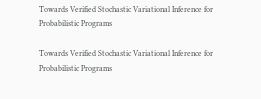Towards Verified Stochastic Variational Inference for Probabilistic Programs

Towards Verified Stochastic Variational Inference for Probabilistic Programs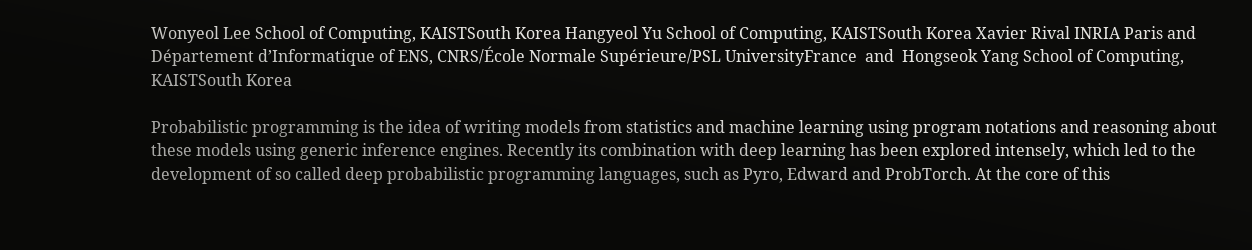Wonyeol Lee School of Computing, KAISTSouth Korea Hangyeol Yu School of Computing, KAISTSouth Korea Xavier Rival INRIA Paris and Département d’Informatique of ENS, CNRS/École Normale Supérieure/PSL UniversityFrance  and  Hongseok Yang School of Computing, KAISTSouth Korea

Probabilistic programming is the idea of writing models from statistics and machine learning using program notations and reasoning about these models using generic inference engines. Recently its combination with deep learning has been explored intensely, which led to the development of so called deep probabilistic programming languages, such as Pyro, Edward and ProbTorch. At the core of this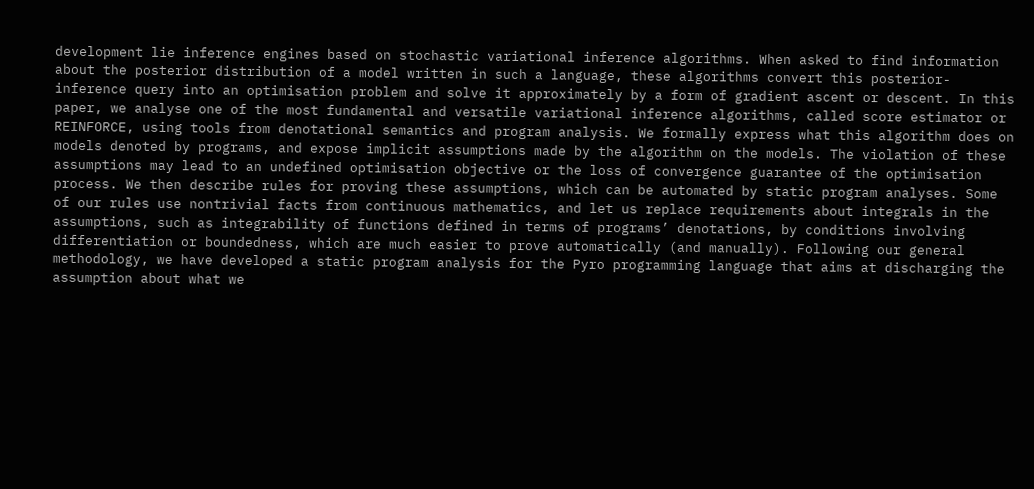development lie inference engines based on stochastic variational inference algorithms. When asked to find information about the posterior distribution of a model written in such a language, these algorithms convert this posterior-inference query into an optimisation problem and solve it approximately by a form of gradient ascent or descent. In this paper, we analyse one of the most fundamental and versatile variational inference algorithms, called score estimator or REINFORCE, using tools from denotational semantics and program analysis. We formally express what this algorithm does on models denoted by programs, and expose implicit assumptions made by the algorithm on the models. The violation of these assumptions may lead to an undefined optimisation objective or the loss of convergence guarantee of the optimisation process. We then describe rules for proving these assumptions, which can be automated by static program analyses. Some of our rules use nontrivial facts from continuous mathematics, and let us replace requirements about integrals in the assumptions, such as integrability of functions defined in terms of programs’ denotations, by conditions involving differentiation or boundedness, which are much easier to prove automatically (and manually). Following our general methodology, we have developed a static program analysis for the Pyro programming language that aims at discharging the assumption about what we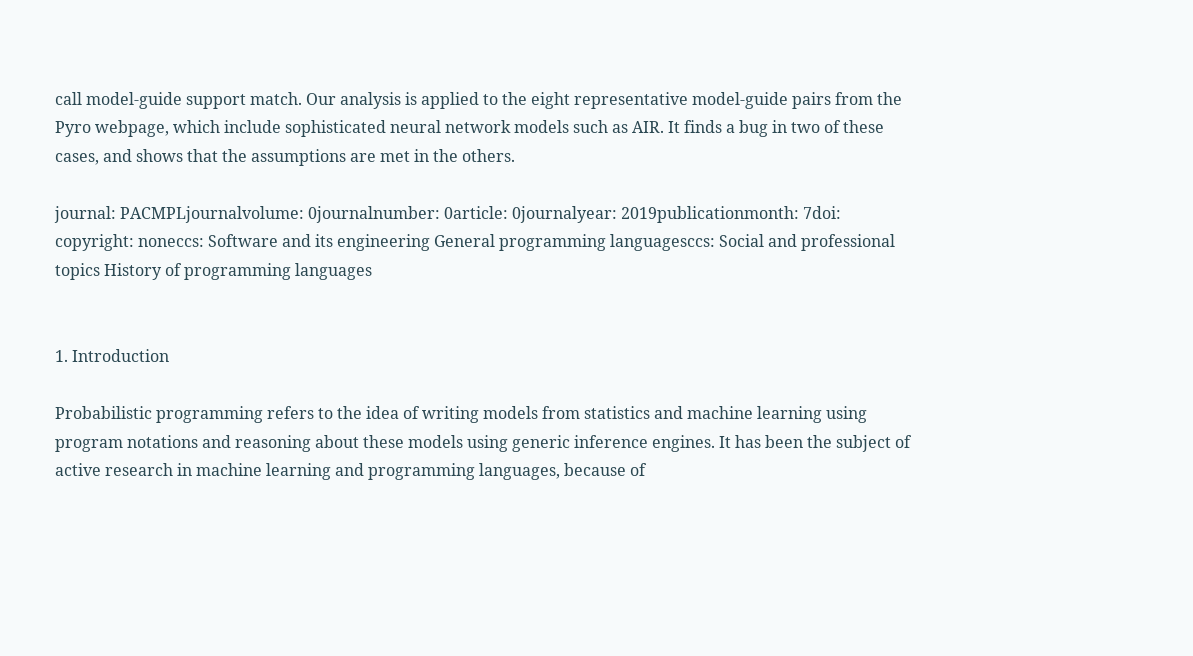call model-guide support match. Our analysis is applied to the eight representative model-guide pairs from the Pyro webpage, which include sophisticated neural network models such as AIR. It finds a bug in two of these cases, and shows that the assumptions are met in the others.

journal: PACMPLjournalvolume: 0journalnumber: 0article: 0journalyear: 2019publicationmonth: 7doi: copyright: noneccs: Software and its engineering General programming languagesccs: Social and professional topics History of programming languages


1. Introduction

Probabilistic programming refers to the idea of writing models from statistics and machine learning using program notations and reasoning about these models using generic inference engines. It has been the subject of active research in machine learning and programming languages, because of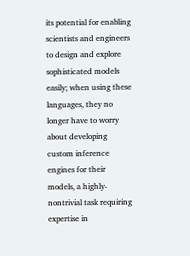its potential for enabling scientists and engineers to design and explore sophisticated models easily; when using these languages, they no longer have to worry about developing custom inference engines for their models, a highly-nontrivial task requiring expertise in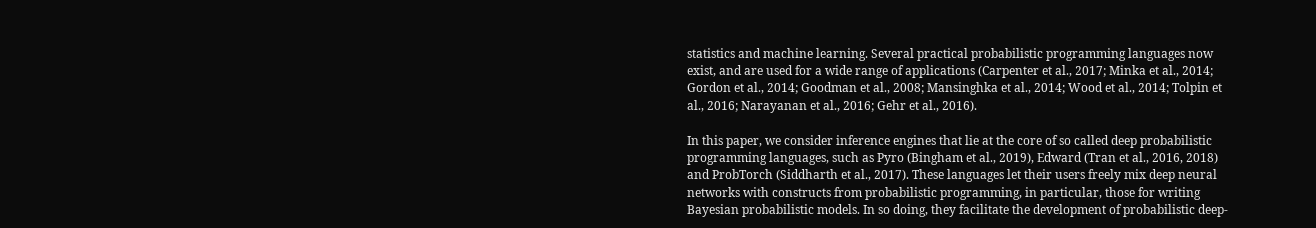statistics and machine learning. Several practical probabilistic programming languages now exist, and are used for a wide range of applications (Carpenter et al., 2017; Minka et al., 2014; Gordon et al., 2014; Goodman et al., 2008; Mansinghka et al., 2014; Wood et al., 2014; Tolpin et al., 2016; Narayanan et al., 2016; Gehr et al., 2016).

In this paper, we consider inference engines that lie at the core of so called deep probabilistic programming languages, such as Pyro (Bingham et al., 2019), Edward (Tran et al., 2016, 2018) and ProbTorch (Siddharth et al., 2017). These languages let their users freely mix deep neural networks with constructs from probabilistic programming, in particular, those for writing Bayesian probabilistic models. In so doing, they facilitate the development of probabilistic deep-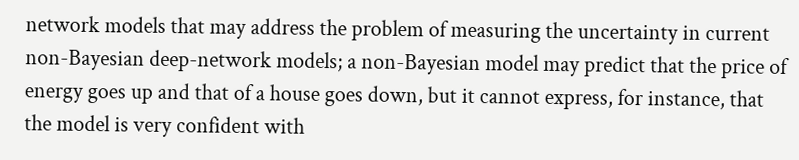network models that may address the problem of measuring the uncertainty in current non-Bayesian deep-network models; a non-Bayesian model may predict that the price of energy goes up and that of a house goes down, but it cannot express, for instance, that the model is very confident with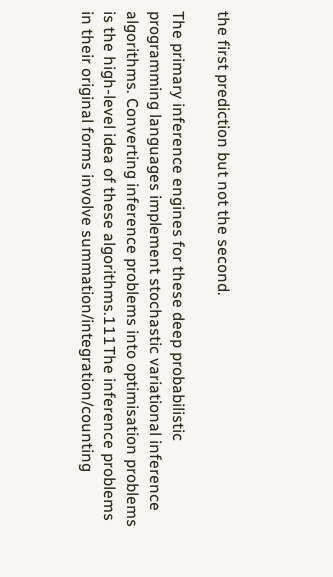the first prediction but not the second.

The primary inference engines for these deep probabilistic programming languages implement stochastic variational inference algorithms. Converting inference problems into optimisation problems is the high-level idea of these algorithms.111The inference problems in their original forms involve summation/integration/counting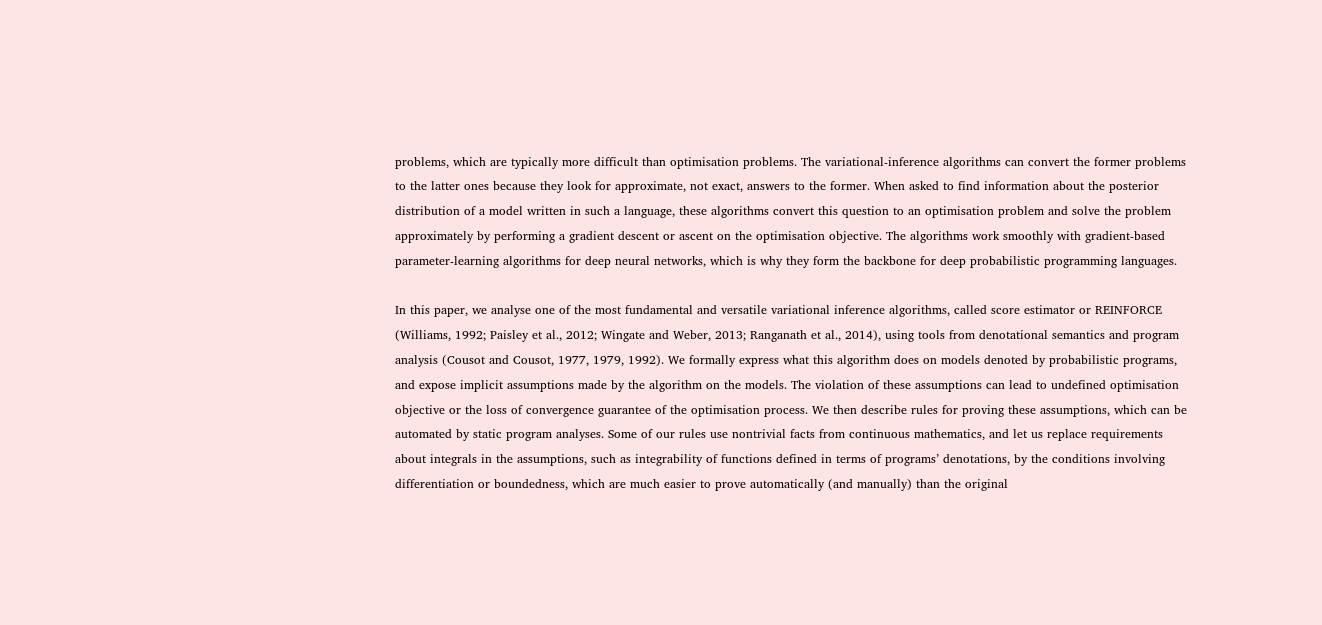problems, which are typically more difficult than optimisation problems. The variational-inference algorithms can convert the former problems to the latter ones because they look for approximate, not exact, answers to the former. When asked to find information about the posterior distribution of a model written in such a language, these algorithms convert this question to an optimisation problem and solve the problem approximately by performing a gradient descent or ascent on the optimisation objective. The algorithms work smoothly with gradient-based parameter-learning algorithms for deep neural networks, which is why they form the backbone for deep probabilistic programming languages.

In this paper, we analyse one of the most fundamental and versatile variational inference algorithms, called score estimator or REINFORCE (Williams, 1992; Paisley et al., 2012; Wingate and Weber, 2013; Ranganath et al., 2014), using tools from denotational semantics and program analysis (Cousot and Cousot, 1977, 1979, 1992). We formally express what this algorithm does on models denoted by probabilistic programs, and expose implicit assumptions made by the algorithm on the models. The violation of these assumptions can lead to undefined optimisation objective or the loss of convergence guarantee of the optimisation process. We then describe rules for proving these assumptions, which can be automated by static program analyses. Some of our rules use nontrivial facts from continuous mathematics, and let us replace requirements about integrals in the assumptions, such as integrability of functions defined in terms of programs’ denotations, by the conditions involving differentiation or boundedness, which are much easier to prove automatically (and manually) than the original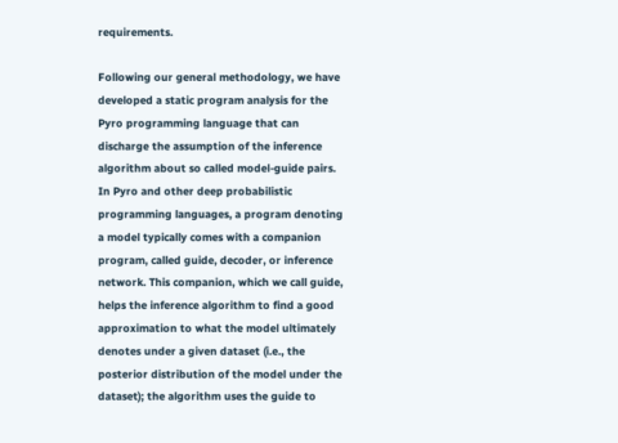requirements.

Following our general methodology, we have developed a static program analysis for the Pyro programming language that can discharge the assumption of the inference algorithm about so called model-guide pairs. In Pyro and other deep probabilistic programming languages, a program denoting a model typically comes with a companion program, called guide, decoder, or inference network. This companion, which we call guide, helps the inference algorithm to find a good approximation to what the model ultimately denotes under a given dataset (i.e., the posterior distribution of the model under the dataset); the algorithm uses the guide to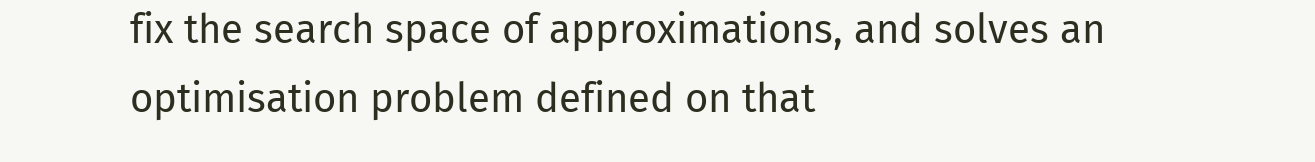fix the search space of approximations, and solves an optimisation problem defined on that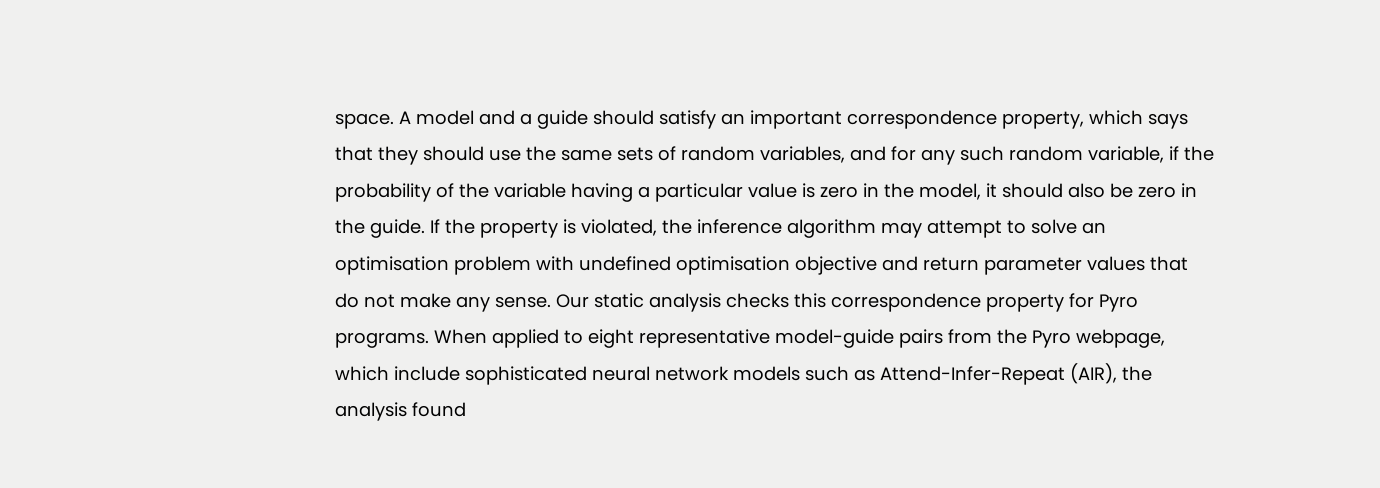space. A model and a guide should satisfy an important correspondence property, which says that they should use the same sets of random variables, and for any such random variable, if the probability of the variable having a particular value is zero in the model, it should also be zero in the guide. If the property is violated, the inference algorithm may attempt to solve an optimisation problem with undefined optimisation objective and return parameter values that do not make any sense. Our static analysis checks this correspondence property for Pyro programs. When applied to eight representative model-guide pairs from the Pyro webpage, which include sophisticated neural network models such as Attend-Infer-Repeat (AIR), the analysis found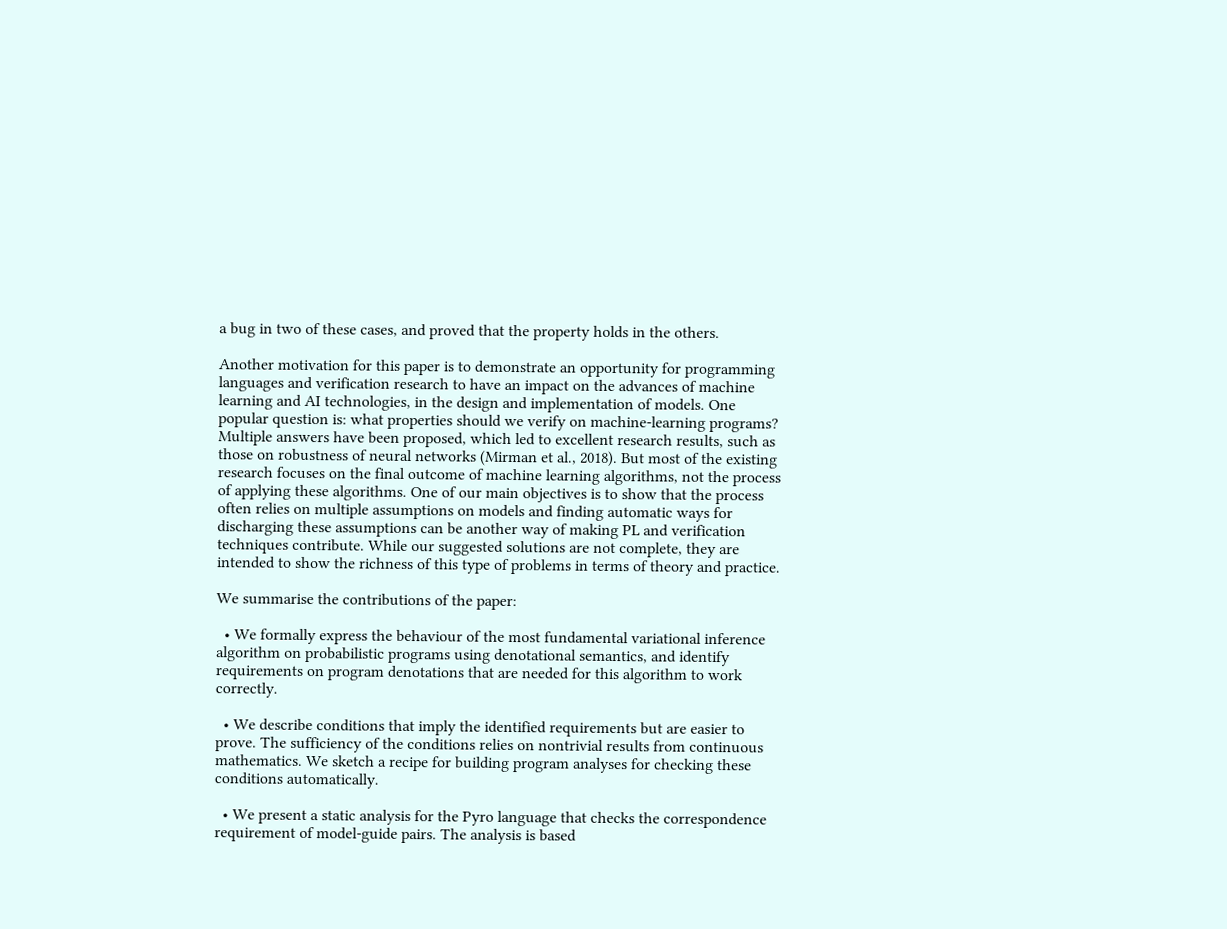a bug in two of these cases, and proved that the property holds in the others.

Another motivation for this paper is to demonstrate an opportunity for programming languages and verification research to have an impact on the advances of machine learning and AI technologies, in the design and implementation of models. One popular question is: what properties should we verify on machine-learning programs? Multiple answers have been proposed, which led to excellent research results, such as those on robustness of neural networks (Mirman et al., 2018). But most of the existing research focuses on the final outcome of machine learning algorithms, not the process of applying these algorithms. One of our main objectives is to show that the process often relies on multiple assumptions on models and finding automatic ways for discharging these assumptions can be another way of making PL and verification techniques contribute. While our suggested solutions are not complete, they are intended to show the richness of this type of problems in terms of theory and practice.

We summarise the contributions of the paper:

  • We formally express the behaviour of the most fundamental variational inference algorithm on probabilistic programs using denotational semantics, and identify requirements on program denotations that are needed for this algorithm to work correctly.

  • We describe conditions that imply the identified requirements but are easier to prove. The sufficiency of the conditions relies on nontrivial results from continuous mathematics. We sketch a recipe for building program analyses for checking these conditions automatically.

  • We present a static analysis for the Pyro language that checks the correspondence requirement of model-guide pairs. The analysis is based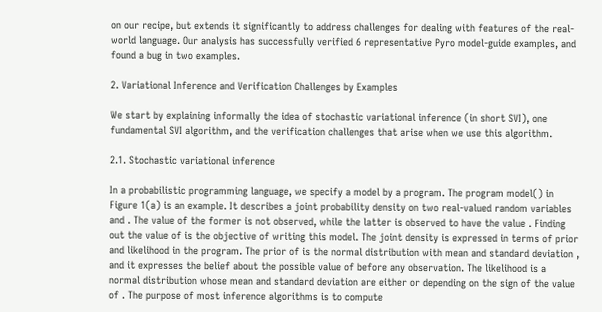on our recipe, but extends it significantly to address challenges for dealing with features of the real-world language. Our analysis has successfully verified 6 representative Pyro model-guide examples, and found a bug in two examples.

2. Variational Inference and Verification Challenges by Examples

We start by explaining informally the idea of stochastic variational inference (in short SVI), one fundamental SVI algorithm, and the verification challenges that arise when we use this algorithm.

2.1. Stochastic variational inference

In a probabilistic programming language, we specify a model by a program. The program model() in Figure 1(a) is an example. It describes a joint probability density on two real-valued random variables and . The value of the former is not observed, while the latter is observed to have the value . Finding out the value of is the objective of writing this model. The joint density is expressed in terms of prior and likelihood in the program. The prior of is the normal distribution with mean and standard deviation , and it expresses the belief about the possible value of before any observation. The likelihood is a normal distribution whose mean and standard deviation are either or depending on the sign of the value of . The purpose of most inference algorithms is to compute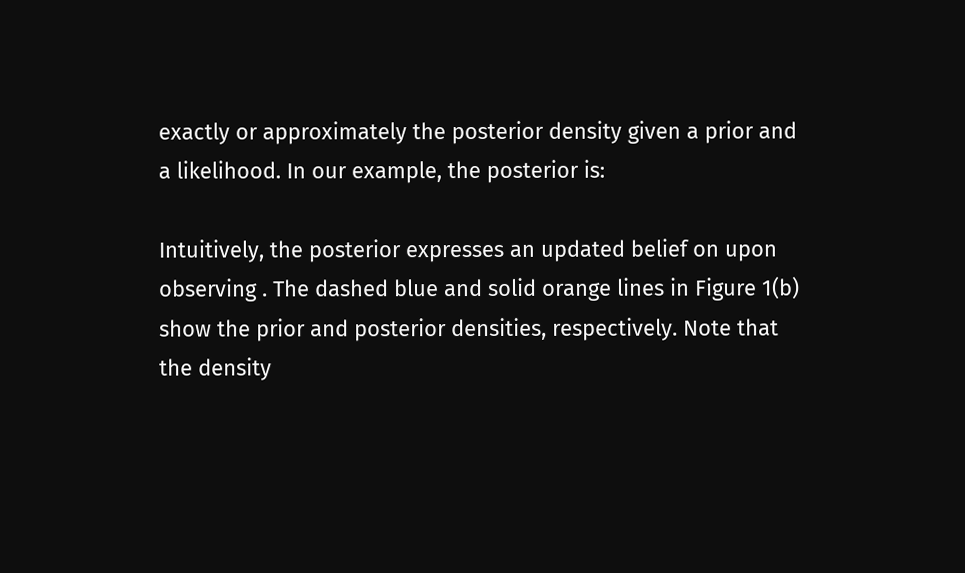exactly or approximately the posterior density given a prior and a likelihood. In our example, the posterior is:

Intuitively, the posterior expresses an updated belief on upon observing . The dashed blue and solid orange lines in Figure 1(b) show the prior and posterior densities, respectively. Note that the density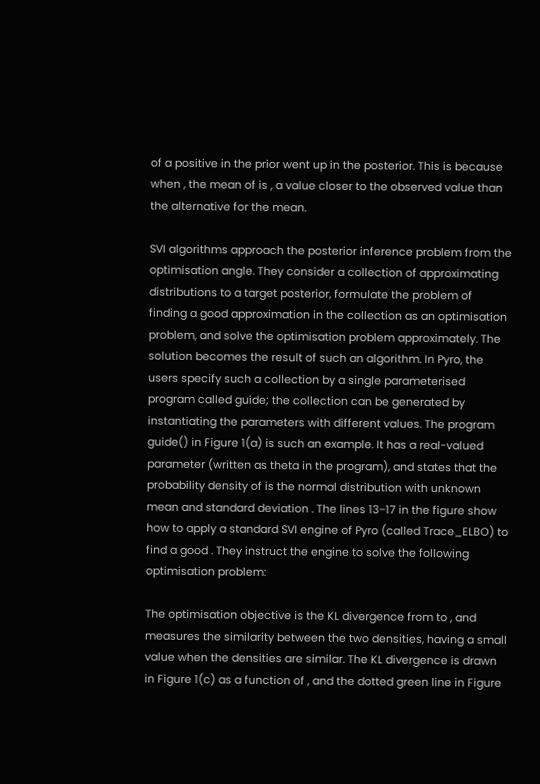of a positive in the prior went up in the posterior. This is because when , the mean of is , a value closer to the observed value than the alternative for the mean.

SVI algorithms approach the posterior inference problem from the optimisation angle. They consider a collection of approximating distributions to a target posterior, formulate the problem of finding a good approximation in the collection as an optimisation problem, and solve the optimisation problem approximately. The solution becomes the result of such an algorithm. In Pyro, the users specify such a collection by a single parameterised program called guide; the collection can be generated by instantiating the parameters with different values. The program guide() in Figure 1(a) is such an example. It has a real-valued parameter (written as theta in the program), and states that the probability density of is the normal distribution with unknown mean and standard deviation . The lines 13–17 in the figure show how to apply a standard SVI engine of Pyro (called Trace_ELBO) to find a good . They instruct the engine to solve the following optimisation problem:

The optimisation objective is the KL divergence from to , and measures the similarity between the two densities, having a small value when the densities are similar. The KL divergence is drawn in Figure 1(c) as a function of , and the dotted green line in Figure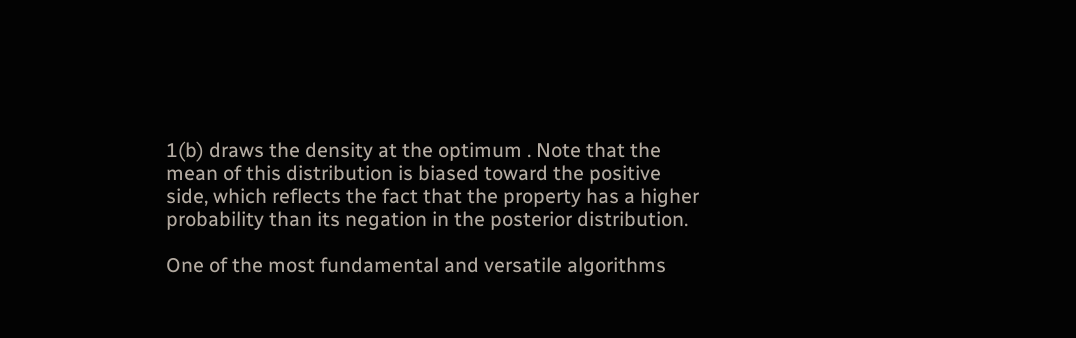1(b) draws the density at the optimum . Note that the mean of this distribution is biased toward the positive side, which reflects the fact that the property has a higher probability than its negation in the posterior distribution.

One of the most fundamental and versatile algorithms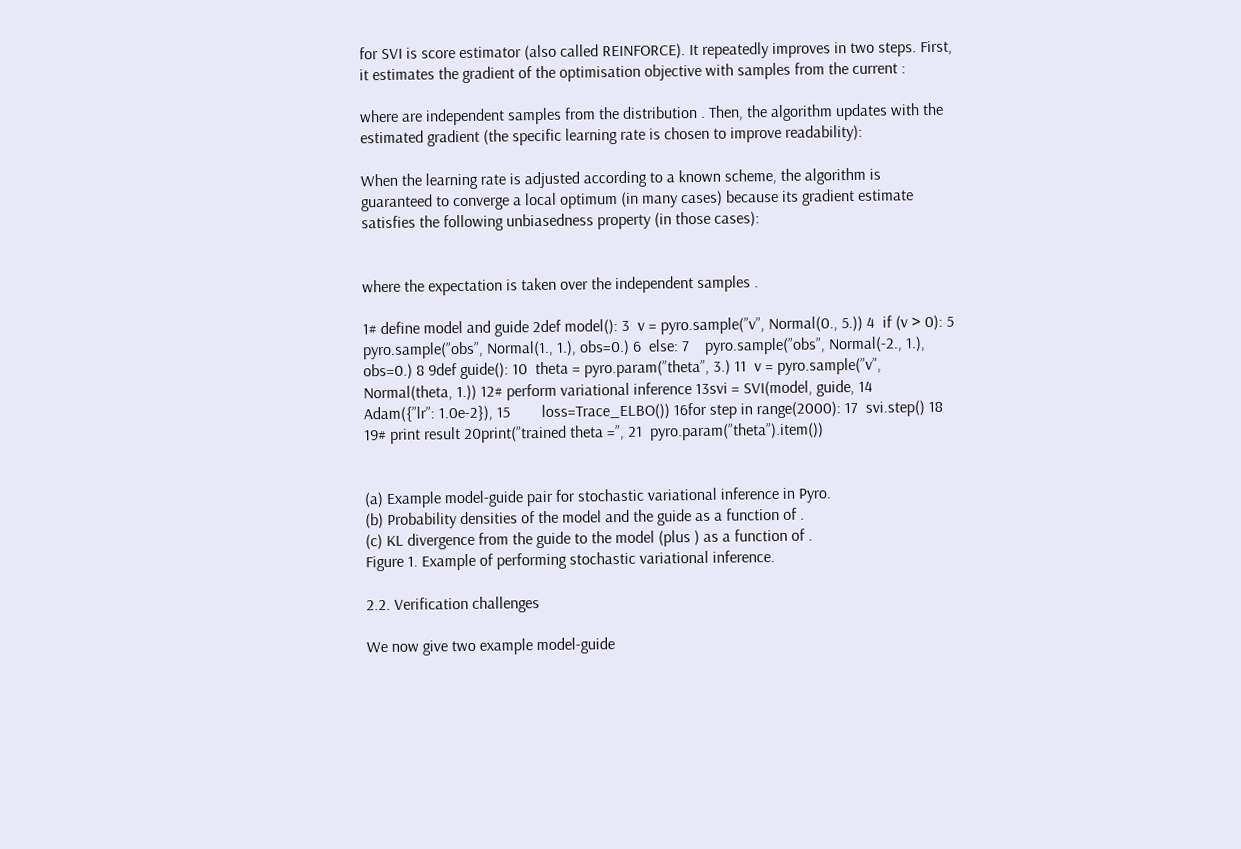for SVI is score estimator (also called REINFORCE). It repeatedly improves in two steps. First, it estimates the gradient of the optimisation objective with samples from the current :

where are independent samples from the distribution . Then, the algorithm updates with the estimated gradient (the specific learning rate is chosen to improve readability):

When the learning rate is adjusted according to a known scheme, the algorithm is guaranteed to converge a local optimum (in many cases) because its gradient estimate satisfies the following unbiasedness property (in those cases):


where the expectation is taken over the independent samples .

1# define model and guide 2def model(): 3  v = pyro.sample(”v”, Normal(0., 5.)) 4  if (v > 0): 5    pyro.sample(”obs”, Normal(1., 1.), obs=0.) 6  else: 7    pyro.sample(”obs”, Normal(-2., 1.), obs=0.) 8 9def guide(): 10  theta = pyro.param(”theta”, 3.) 11  v = pyro.sample(”v”, Normal(theta, 1.)) 12# perform variational inference 13svi = SVI(model, guide, 14        Adam({”lr”: 1.0e-2}), 15        loss=Trace_ELBO()) 16for step in range(2000): 17  svi.step() 18 19# print result 20print(”trained theta =”, 21  pyro.param(”theta”).item())


(a) Example model-guide pair for stochastic variational inference in Pyro.
(b) Probability densities of the model and the guide as a function of .
(c) KL divergence from the guide to the model (plus ) as a function of .
Figure 1. Example of performing stochastic variational inference.

2.2. Verification challenges

We now give two example model-guide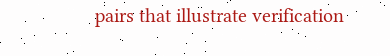pairs that illustrate verification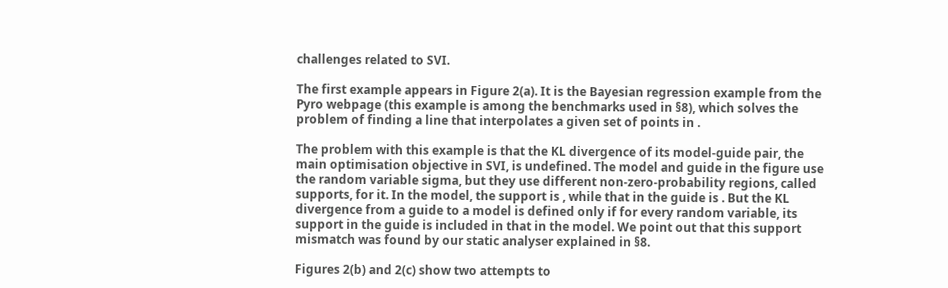challenges related to SVI.

The first example appears in Figure 2(a). It is the Bayesian regression example from the Pyro webpage (this example is among the benchmarks used in §8), which solves the problem of finding a line that interpolates a given set of points in .

The problem with this example is that the KL divergence of its model-guide pair, the main optimisation objective in SVI, is undefined. The model and guide in the figure use the random variable sigma, but they use different non-zero-probability regions, called supports, for it. In the model, the support is , while that in the guide is . But the KL divergence from a guide to a model is defined only if for every random variable, its support in the guide is included in that in the model. We point out that this support mismatch was found by our static analyser explained in §8.

Figures 2(b) and 2(c) show two attempts to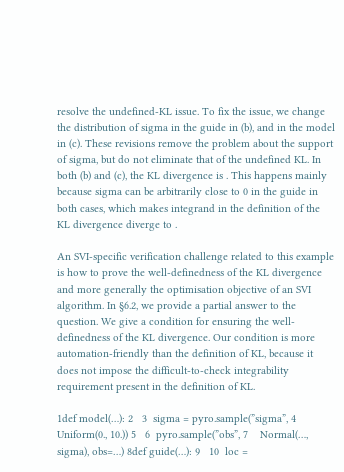resolve the undefined-KL issue. To fix the issue, we change the distribution of sigma in the guide in (b), and in the model in (c). These revisions remove the problem about the support of sigma, but do not eliminate that of the undefined KL. In both (b) and (c), the KL divergence is . This happens mainly because sigma can be arbitrarily close to 0 in the guide in both cases, which makes integrand in the definition of the KL divergence diverge to .

An SVI-specific verification challenge related to this example is how to prove the well-definedness of the KL divergence and more generally the optimisation objective of an SVI algorithm. In §6.2, we provide a partial answer to the question. We give a condition for ensuring the well-definedness of the KL divergence. Our condition is more automation-friendly than the definition of KL, because it does not impose the difficult-to-check integrability requirement present in the definition of KL.

1def model(…): 2   3  sigma = pyro.sample(”sigma”, 4            Uniform(0., 10.)) 5   6  pyro.sample(”obs”, 7    Normal(…, sigma), obs=…) 8def guide(…): 9   10  loc =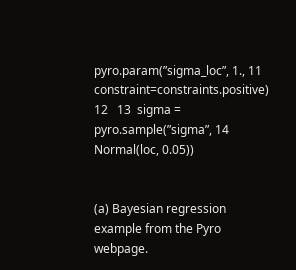pyro.param(”sigma_loc”, 1., 11          constraint=constraints.positive) 12   13  sigma = pyro.sample(”sigma”, 14            Normal(loc, 0.05))


(a) Bayesian regression example from the Pyro webpage.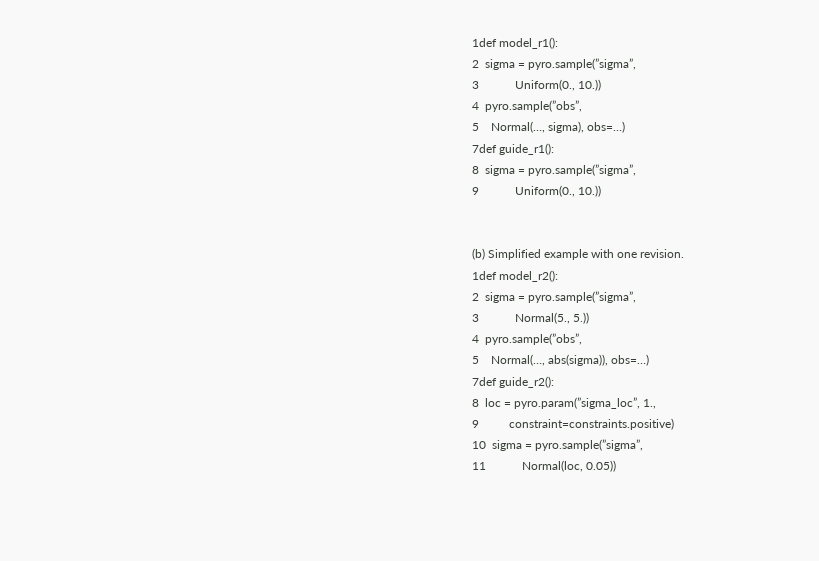1def model_r1():
2  sigma = pyro.sample(”sigma”,
3            Uniform(0., 10.))
4  pyro.sample(”obs”,
5    Normal(…, sigma), obs=…)
7def guide_r1():
8  sigma = pyro.sample(”sigma”,
9            Uniform(0., 10.))


(b) Simplified example with one revision.
1def model_r2():
2  sigma = pyro.sample(”sigma”,
3            Normal(5., 5.))
4  pyro.sample(”obs”,
5    Normal(…, abs(sigma)), obs=…)
7def guide_r2():
8  loc = pyro.param(”sigma_loc”, 1.,
9          constraint=constraints.positive)
10  sigma = pyro.sample(”sigma”,
11            Normal(loc, 0.05))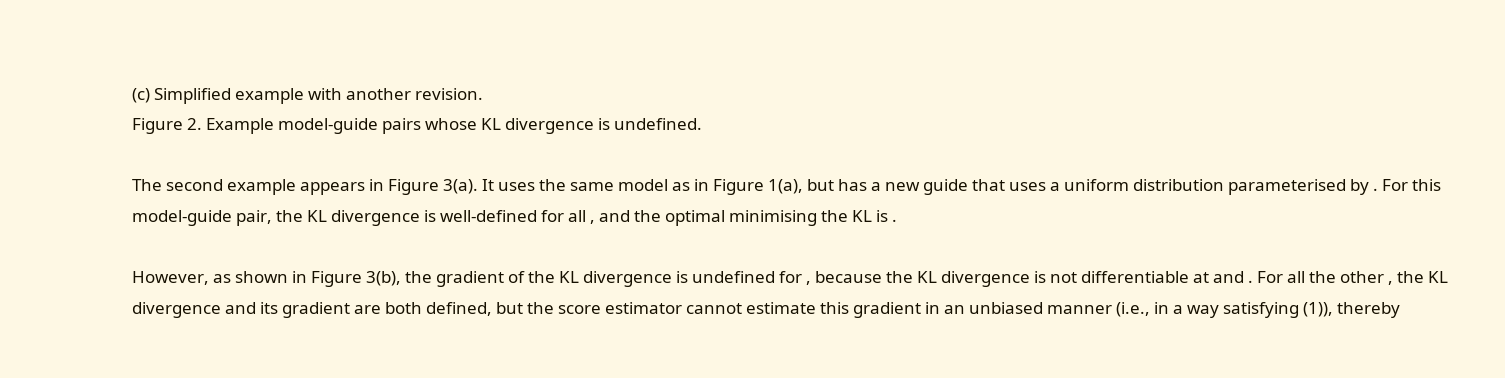(c) Simplified example with another revision.
Figure 2. Example model-guide pairs whose KL divergence is undefined.

The second example appears in Figure 3(a). It uses the same model as in Figure 1(a), but has a new guide that uses a uniform distribution parameterised by . For this model-guide pair, the KL divergence is well-defined for all , and the optimal minimising the KL is .

However, as shown in Figure 3(b), the gradient of the KL divergence is undefined for , because the KL divergence is not differentiable at and . For all the other , the KL divergence and its gradient are both defined, but the score estimator cannot estimate this gradient in an unbiased manner (i.e., in a way satisfying (1)), thereby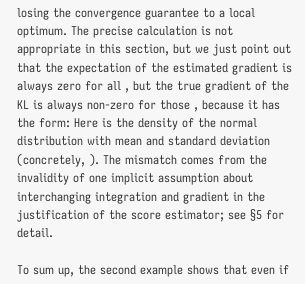losing the convergence guarantee to a local optimum. The precise calculation is not appropriate in this section, but we just point out that the expectation of the estimated gradient is always zero for all , but the true gradient of the KL is always non-zero for those , because it has the form: Here is the density of the normal distribution with mean and standard deviation (concretely, ). The mismatch comes from the invalidity of one implicit assumption about interchanging integration and gradient in the justification of the score estimator; see §5 for detail.

To sum up, the second example shows that even if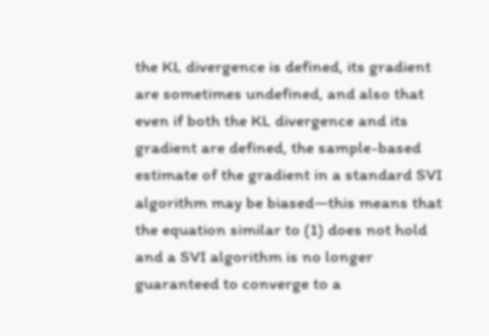the KL divergence is defined, its gradient are sometimes undefined, and also that even if both the KL divergence and its gradient are defined, the sample-based estimate of the gradient in a standard SVI algorithm may be biased—this means that the equation similar to (1) does not hold and a SVI algorithm is no longer guaranteed to converge to a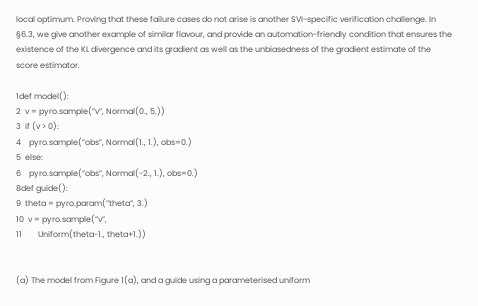local optimum. Proving that these failure cases do not arise is another SVI-specific verification challenge. In §6.3, we give another example of similar flavour, and provide an automation-friendly condition that ensures the existence of the KL divergence and its gradient as well as the unbiasedness of the gradient estimate of the score estimator.

1def model():
2  v = pyro.sample(”v”, Normal(0., 5.))
3  if (v > 0):
4    pyro.sample(”obs”, Normal(1., 1.), obs=0.)
5  else:
6    pyro.sample(”obs”, Normal(-2., 1.), obs=0.)
8def guide():
9  theta = pyro.param(”theta”, 3.)
10  v = pyro.sample(”v”,
11        Uniform(theta-1., theta+1.))


(a) The model from Figure 1(a), and a guide using a parameterised uniform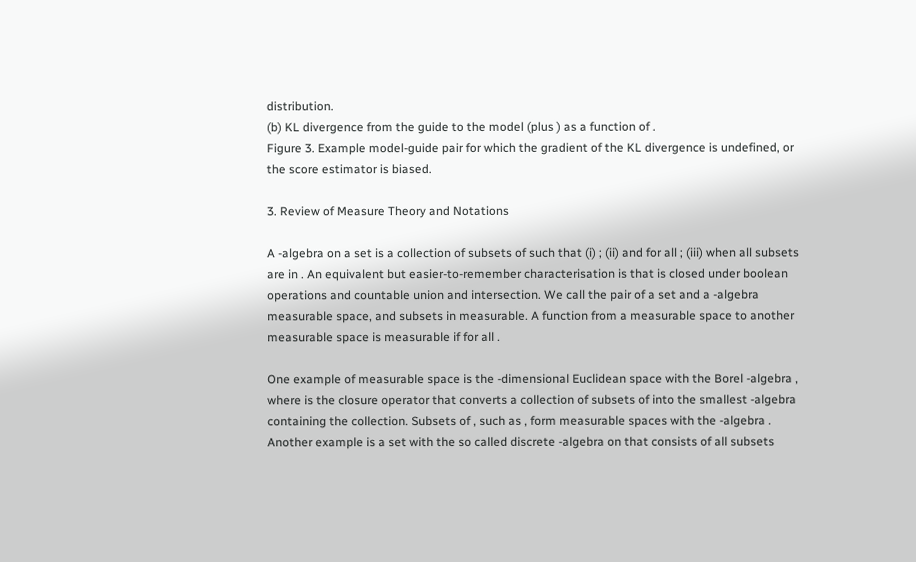distribution.
(b) KL divergence from the guide to the model (plus ) as a function of .
Figure 3. Example model-guide pair for which the gradient of the KL divergence is undefined, or the score estimator is biased.

3. Review of Measure Theory and Notations

A -algebra on a set is a collection of subsets of such that (i) ; (ii) and for all ; (iii) when all subsets are in . An equivalent but easier-to-remember characterisation is that is closed under boolean operations and countable union and intersection. We call the pair of a set and a -algebra measurable space, and subsets in measurable. A function from a measurable space to another measurable space is measurable if for all .

One example of measurable space is the -dimensional Euclidean space with the Borel -algebra , where is the closure operator that converts a collection of subsets of into the smallest -algebra containing the collection. Subsets of , such as , form measurable spaces with the -algebra . Another example is a set with the so called discrete -algebra on that consists of all subsets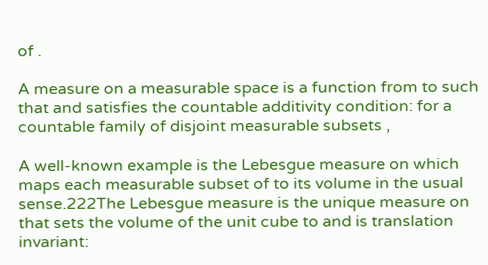of .

A measure on a measurable space is a function from to such that and satisfies the countable additivity condition: for a countable family of disjoint measurable subsets ,

A well-known example is the Lebesgue measure on which maps each measurable subset of to its volume in the usual sense.222The Lebesgue measure is the unique measure on that sets the volume of the unit cube to and is translation invariant: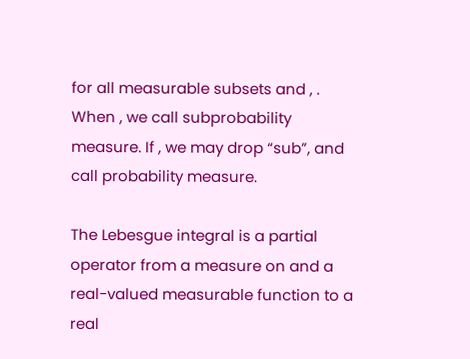for all measurable subsets and , . When , we call subprobability measure. If , we may drop “sub”, and call probability measure.

The Lebesgue integral is a partial operator from a measure on and a real-valued measurable function to a real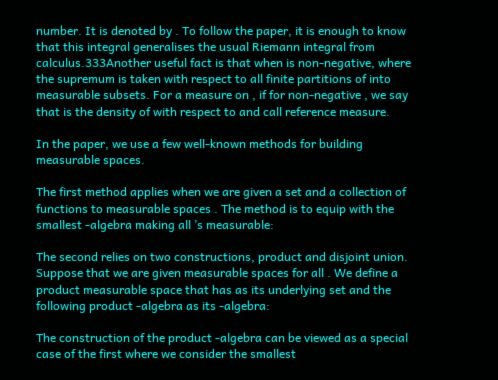number. It is denoted by . To follow the paper, it is enough to know that this integral generalises the usual Riemann integral from calculus.333Another useful fact is that when is non-negative, where the supremum is taken with respect to all finite partitions of into measurable subsets. For a measure on , if for non-negative , we say that is the density of with respect to and call reference measure.

In the paper, we use a few well-known methods for building measurable spaces.

The first method applies when we are given a set and a collection of functions to measurable spaces . The method is to equip with the smallest -algebra making all ’s measurable:

The second relies on two constructions, product and disjoint union. Suppose that we are given measurable spaces for all . We define a product measurable space that has as its underlying set and the following product -algebra as its -algebra:

The construction of the product -algebra can be viewed as a special case of the first where we consider the smallest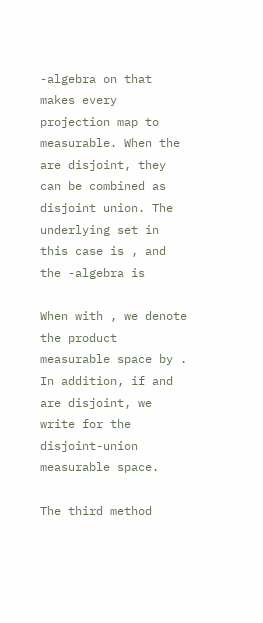-algebra on that makes every projection map to measurable. When the are disjoint, they can be combined as disjoint union. The underlying set in this case is , and the -algebra is

When with , we denote the product measurable space by . In addition, if and are disjoint, we write for the disjoint-union measurable space.

The third method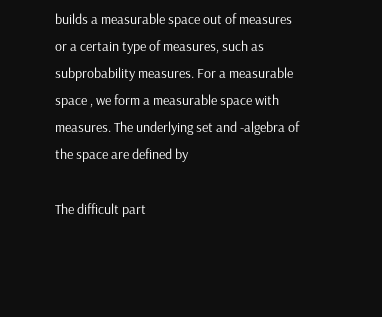builds a measurable space out of measures or a certain type of measures, such as subprobability measures. For a measurable space , we form a measurable space with measures. The underlying set and -algebra of the space are defined by

The difficult part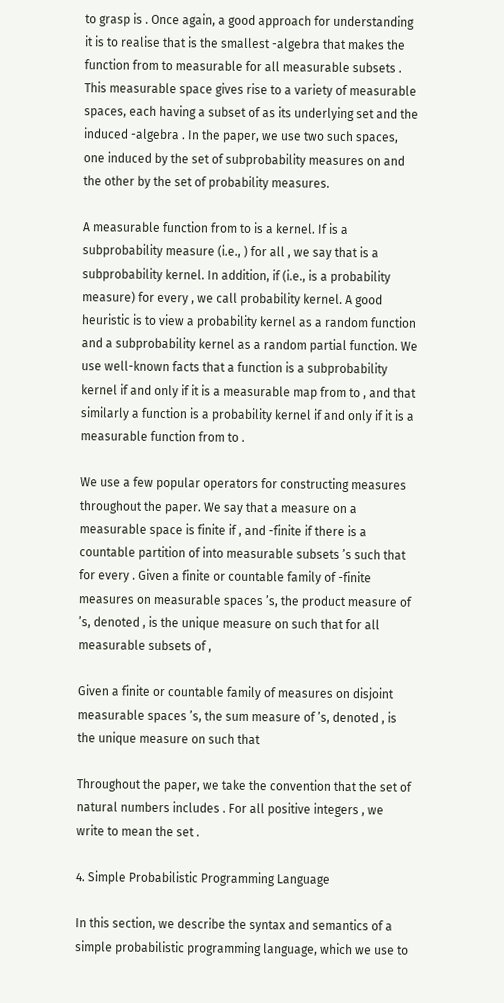to grasp is . Once again, a good approach for understanding it is to realise that is the smallest -algebra that makes the function from to measurable for all measurable subsets . This measurable space gives rise to a variety of measurable spaces, each having a subset of as its underlying set and the induced -algebra . In the paper, we use two such spaces, one induced by the set of subprobability measures on and the other by the set of probability measures.

A measurable function from to is a kernel. If is a subprobability measure (i.e., ) for all , we say that is a subprobability kernel. In addition, if (i.e., is a probability measure) for every , we call probability kernel. A good heuristic is to view a probability kernel as a random function and a subprobability kernel as a random partial function. We use well-known facts that a function is a subprobability kernel if and only if it is a measurable map from to , and that similarly a function is a probability kernel if and only if it is a measurable function from to .

We use a few popular operators for constructing measures throughout the paper. We say that a measure on a measurable space is finite if , and -finite if there is a countable partition of into measurable subsets ’s such that for every . Given a finite or countable family of -finite measures on measurable spaces ’s, the product measure of ’s, denoted , is the unique measure on such that for all measurable subsets of ,

Given a finite or countable family of measures on disjoint measurable spaces ’s, the sum measure of ’s, denoted , is the unique measure on such that

Throughout the paper, we take the convention that the set of natural numbers includes . For all positive integers , we write to mean the set .

4. Simple Probabilistic Programming Language

In this section, we describe the syntax and semantics of a simple probabilistic programming language, which we use to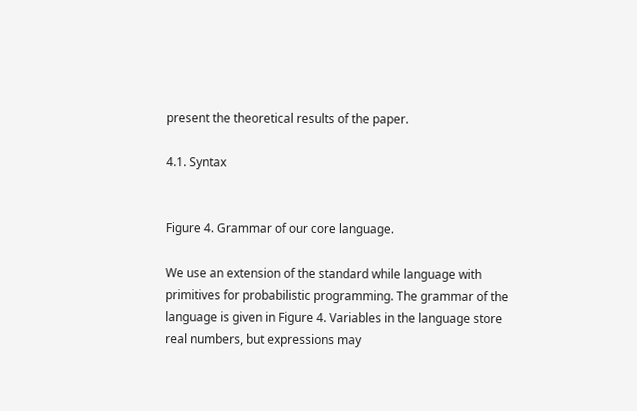present the theoretical results of the paper.

4.1. Syntax


Figure 4. Grammar of our core language.

We use an extension of the standard while language with primitives for probabilistic programming. The grammar of the language is given in Figure 4. Variables in the language store real numbers, but expressions may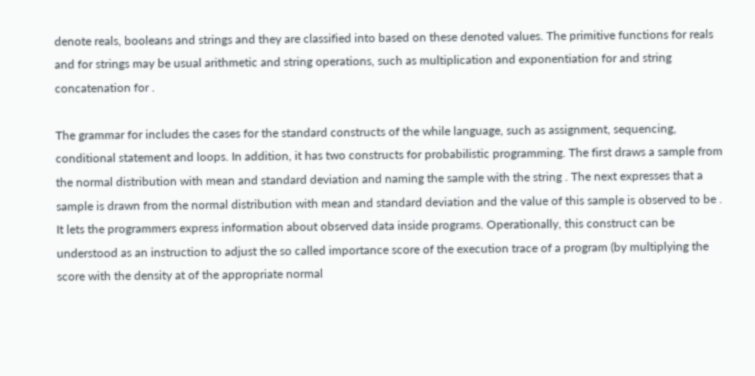denote reals, booleans and strings and they are classified into based on these denoted values. The primitive functions for reals and for strings may be usual arithmetic and string operations, such as multiplication and exponentiation for and string concatenation for .

The grammar for includes the cases for the standard constructs of the while language, such as assignment, sequencing, conditional statement and loops. In addition, it has two constructs for probabilistic programming. The first draws a sample from the normal distribution with mean and standard deviation and naming the sample with the string . The next expresses that a sample is drawn from the normal distribution with mean and standard deviation and the value of this sample is observed to be . It lets the programmers express information about observed data inside programs. Operationally, this construct can be understood as an instruction to adjust the so called importance score of the execution trace of a program (by multiplying the score with the density at of the appropriate normal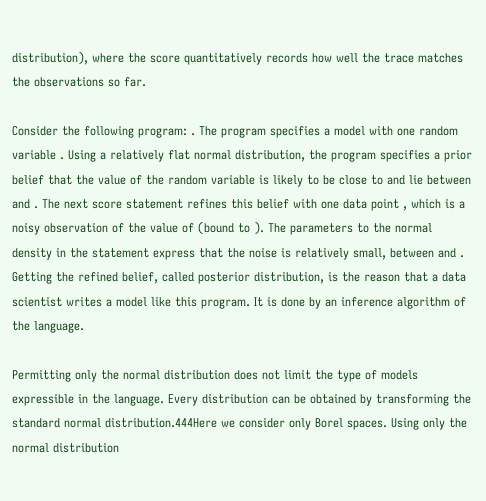distribution), where the score quantitatively records how well the trace matches the observations so far.

Consider the following program: . The program specifies a model with one random variable . Using a relatively flat normal distribution, the program specifies a prior belief that the value of the random variable is likely to be close to and lie between and . The next score statement refines this belief with one data point , which is a noisy observation of the value of (bound to ). The parameters to the normal density in the statement express that the noise is relatively small, between and . Getting the refined belief, called posterior distribution, is the reason that a data scientist writes a model like this program. It is done by an inference algorithm of the language.

Permitting only the normal distribution does not limit the type of models expressible in the language. Every distribution can be obtained by transforming the standard normal distribution.444Here we consider only Borel spaces. Using only the normal distribution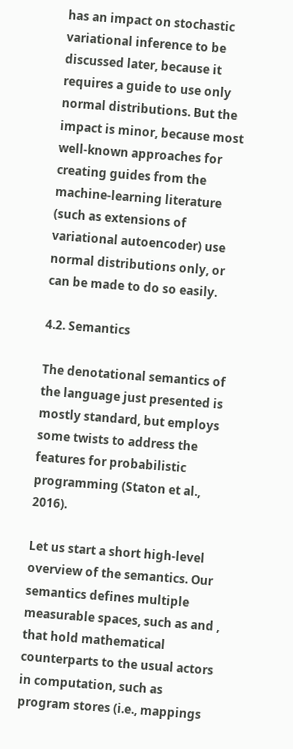has an impact on stochastic variational inference to be discussed later, because it requires a guide to use only normal distributions. But the impact is minor, because most well-known approaches for creating guides from the machine-learning literature (such as extensions of variational autoencoder) use normal distributions only, or can be made to do so easily.

4.2. Semantics

The denotational semantics of the language just presented is mostly standard, but employs some twists to address the features for probabilistic programming (Staton et al., 2016).

Let us start a short high-level overview of the semantics. Our semantics defines multiple measurable spaces, such as and , that hold mathematical counterparts to the usual actors in computation, such as program stores (i.e., mappings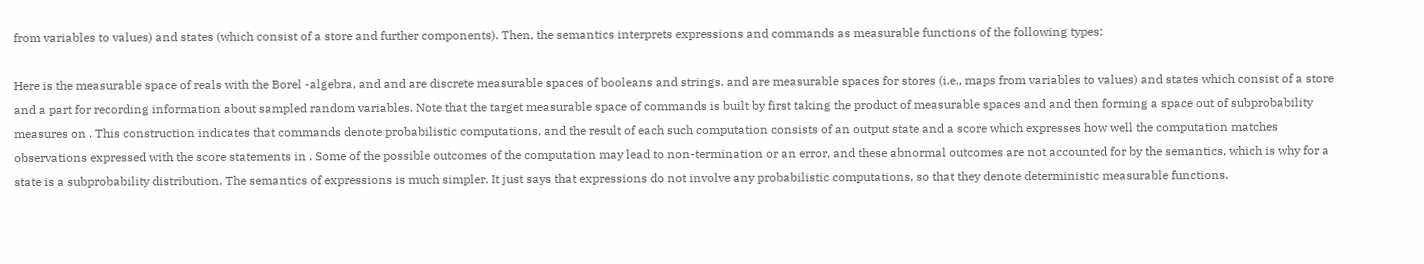from variables to values) and states (which consist of a store and further components). Then, the semantics interprets expressions and commands as measurable functions of the following types:

Here is the measurable space of reals with the Borel -algebra, and and are discrete measurable spaces of booleans and strings. and are measurable spaces for stores (i.e., maps from variables to values) and states which consist of a store and a part for recording information about sampled random variables. Note that the target measurable space of commands is built by first taking the product of measurable spaces and and then forming a space out of subprobability measures on . This construction indicates that commands denote probabilistic computations, and the result of each such computation consists of an output state and a score which expresses how well the computation matches observations expressed with the score statements in . Some of the possible outcomes of the computation may lead to non-termination or an error, and these abnormal outcomes are not accounted for by the semantics, which is why for a state is a subprobability distribution. The semantics of expressions is much simpler. It just says that expressions do not involve any probabilistic computations, so that they denote deterministic measurable functions.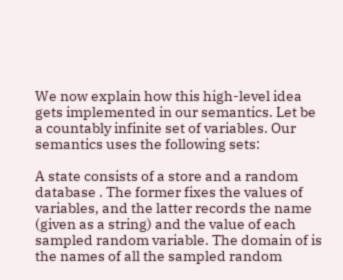We now explain how this high-level idea gets implemented in our semantics. Let be a countably infinite set of variables. Our semantics uses the following sets:

A state consists of a store and a random database . The former fixes the values of variables, and the latter records the name (given as a string) and the value of each sampled random variable. The domain of is the names of all the sampled random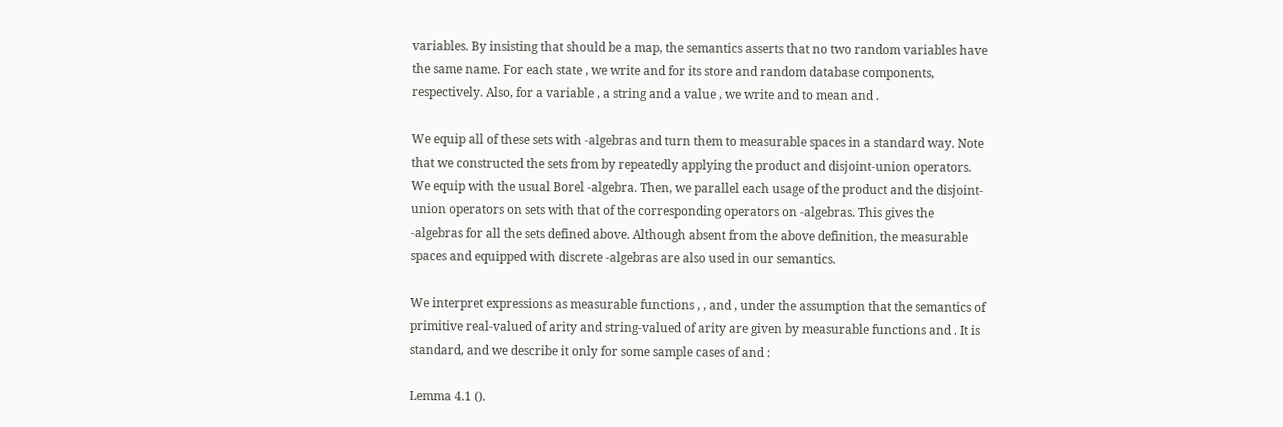variables. By insisting that should be a map, the semantics asserts that no two random variables have the same name. For each state , we write and for its store and random database components, respectively. Also, for a variable , a string and a value , we write and to mean and .

We equip all of these sets with -algebras and turn them to measurable spaces in a standard way. Note that we constructed the sets from by repeatedly applying the product and disjoint-union operators. We equip with the usual Borel -algebra. Then, we parallel each usage of the product and the disjoint-union operators on sets with that of the corresponding operators on -algebras. This gives the -algebras for all the sets defined above. Although absent from the above definition, the measurable spaces and equipped with discrete -algebras are also used in our semantics.

We interpret expressions as measurable functions , , and , under the assumption that the semantics of primitive real-valued of arity and string-valued of arity are given by measurable functions and . It is standard, and we describe it only for some sample cases of and :

Lemma 4.1 ().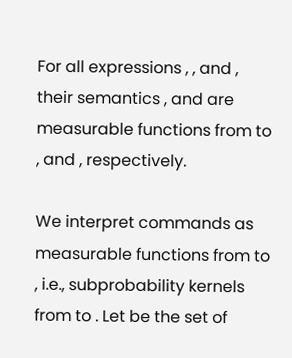For all expressions , , and , their semantics , and are measurable functions from to , and , respectively.

We interpret commands as measurable functions from to , i.e., subprobability kernels from to . Let be the set of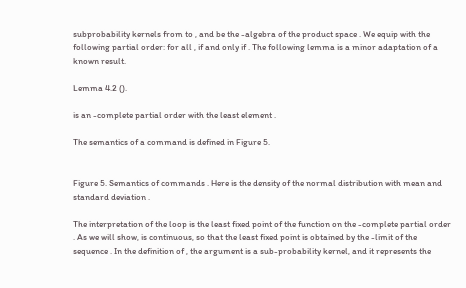subprobability kernels from to , and be the -algebra of the product space . We equip with the following partial order: for all , if and only if . The following lemma is a minor adaptation of a known result.

Lemma 4.2 ().

is an -complete partial order with the least element .

The semantics of a command is defined in Figure 5.


Figure 5. Semantics of commands . Here is the density of the normal distribution with mean and standard deviation .

The interpretation of the loop is the least fixed point of the function on the -complete partial order . As we will show, is continuous, so that the least fixed point is obtained by the -limit of the sequence . In the definition of , the argument is a sub-probability kernel, and it represents the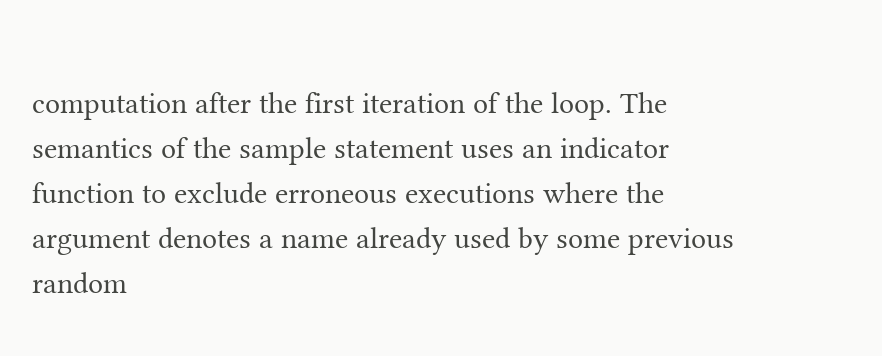computation after the first iteration of the loop. The semantics of the sample statement uses an indicator function to exclude erroneous executions where the argument denotes a name already used by some previous random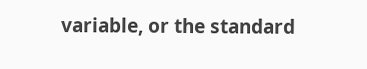variable, or the standard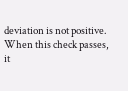deviation is not positive. When this check passes, it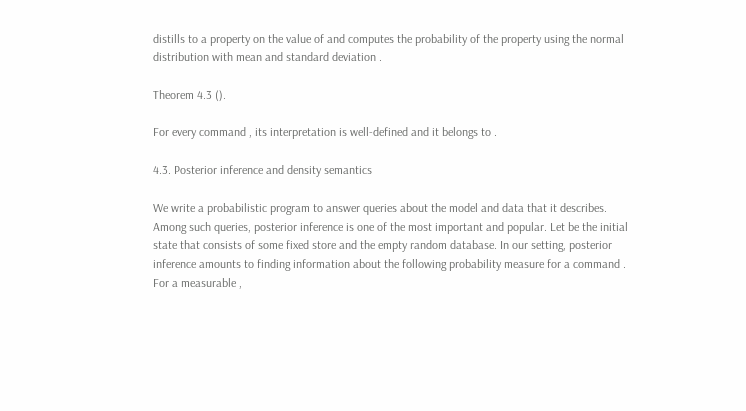distills to a property on the value of and computes the probability of the property using the normal distribution with mean and standard deviation .

Theorem 4.3 ().

For every command , its interpretation is well-defined and it belongs to .

4.3. Posterior inference and density semantics

We write a probabilistic program to answer queries about the model and data that it describes. Among such queries, posterior inference is one of the most important and popular. Let be the initial state that consists of some fixed store and the empty random database. In our setting, posterior inference amounts to finding information about the following probability measure for a command . For a measurable ,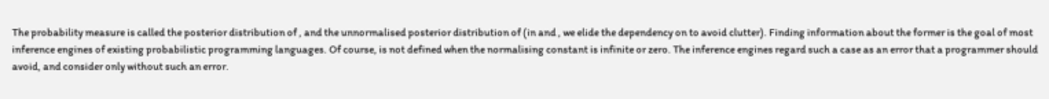The probability measure is called the posterior distribution of , and the unnormalised posterior distribution of (in and , we elide the dependency on to avoid clutter). Finding information about the former is the goal of most inference engines of existing probabilistic programming languages. Of course, is not defined when the normalising constant is infinite or zero. The inference engines regard such a case as an error that a programmer should avoid, and consider only without such an error.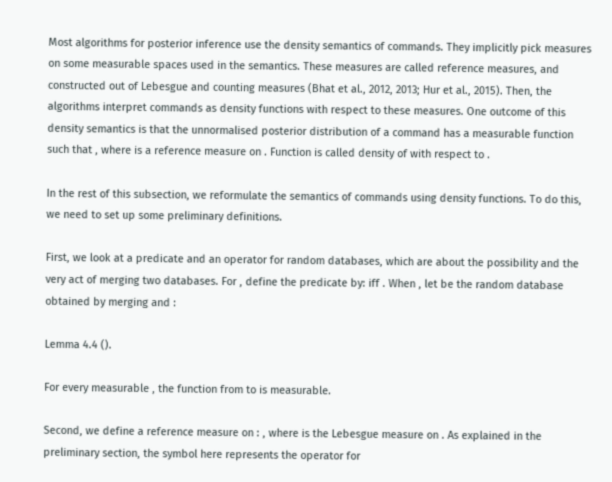Most algorithms for posterior inference use the density semantics of commands. They implicitly pick measures on some measurable spaces used in the semantics. These measures are called reference measures, and constructed out of Lebesgue and counting measures (Bhat et al., 2012, 2013; Hur et al., 2015). Then, the algorithms interpret commands as density functions with respect to these measures. One outcome of this density semantics is that the unnormalised posterior distribution of a command has a measurable function such that , where is a reference measure on . Function is called density of with respect to .

In the rest of this subsection, we reformulate the semantics of commands using density functions. To do this, we need to set up some preliminary definitions.

First, we look at a predicate and an operator for random databases, which are about the possibility and the very act of merging two databases. For , define the predicate by: iff . When , let be the random database obtained by merging and :

Lemma 4.4 ().

For every measurable , the function from to is measurable.

Second, we define a reference measure on : , where is the Lebesgue measure on . As explained in the preliminary section, the symbol here represents the operator for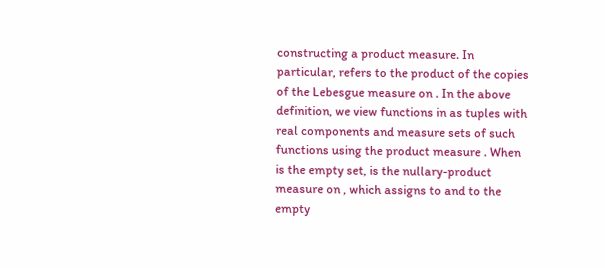constructing a product measure. In particular, refers to the product of the copies of the Lebesgue measure on . In the above definition, we view functions in as tuples with real components and measure sets of such functions using the product measure . When is the empty set, is the nullary-product measure on , which assigns to and to the empty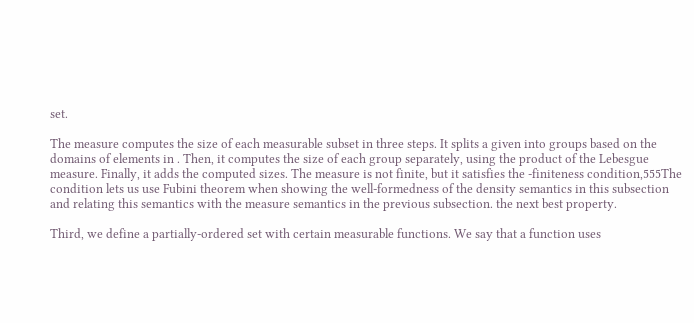set.

The measure computes the size of each measurable subset in three steps. It splits a given into groups based on the domains of elements in . Then, it computes the size of each group separately, using the product of the Lebesgue measure. Finally, it adds the computed sizes. The measure is not finite, but it satisfies the -finiteness condition,555The condition lets us use Fubini theorem when showing the well-formedness of the density semantics in this subsection and relating this semantics with the measure semantics in the previous subsection. the next best property.

Third, we define a partially-ordered set with certain measurable functions. We say that a function uses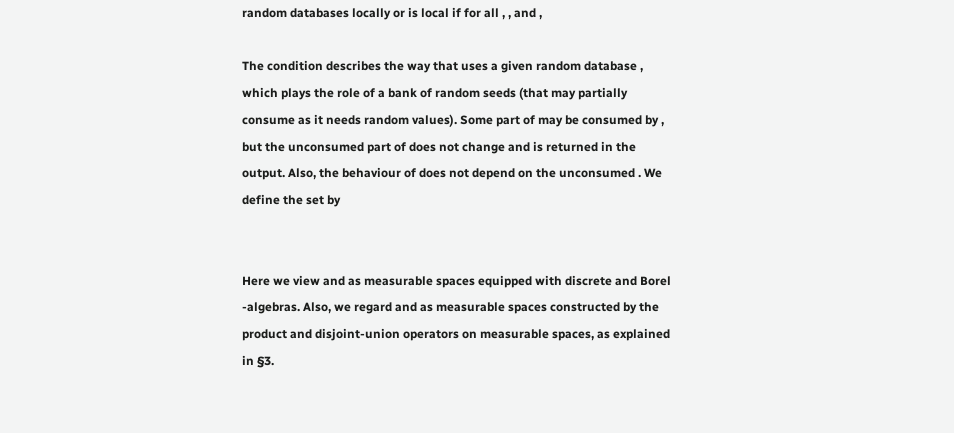random databases locally or is local if for all , , and ,

The condition describes the way that uses a given random database , which plays the role of a bank of random seeds (that may partially consume as it needs random values). Some part of may be consumed by , but the unconsumed part of does not change and is returned in the output. Also, the behaviour of does not depend on the unconsumed . We define the set by


Here we view and as measurable spaces equipped with discrete and Borel -algebras. Also, we regard and as measurable spaces constructed by the product and disjoint-union operators on measurable spaces, as explained in §3.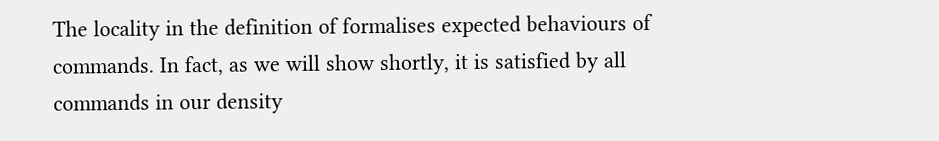The locality in the definition of formalises expected behaviours of commands. In fact, as we will show shortly, it is satisfied by all commands in our density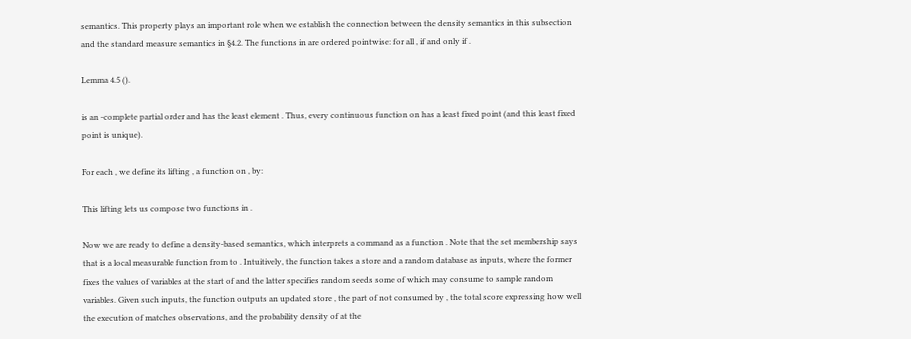semantics. This property plays an important role when we establish the connection between the density semantics in this subsection and the standard measure semantics in §4.2. The functions in are ordered pointwise: for all , if and only if .

Lemma 4.5 ().

is an -complete partial order and has the least element . Thus, every continuous function on has a least fixed point (and this least fixed point is unique).

For each , we define its lifting , a function on , by:

This lifting lets us compose two functions in .

Now we are ready to define a density-based semantics, which interprets a command as a function . Note that the set membership says that is a local measurable function from to . Intuitively, the function takes a store and a random database as inputs, where the former fixes the values of variables at the start of and the latter specifies random seeds some of which may consume to sample random variables. Given such inputs, the function outputs an updated store , the part of not consumed by , the total score expressing how well the execution of matches observations, and the probability density of at the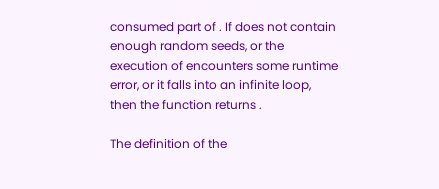consumed part of . If does not contain enough random seeds, or the execution of encounters some runtime error, or it falls into an infinite loop, then the function returns .

The definition of the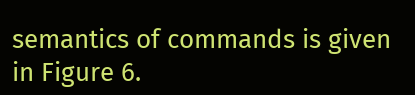semantics of commands is given in Figure 6.